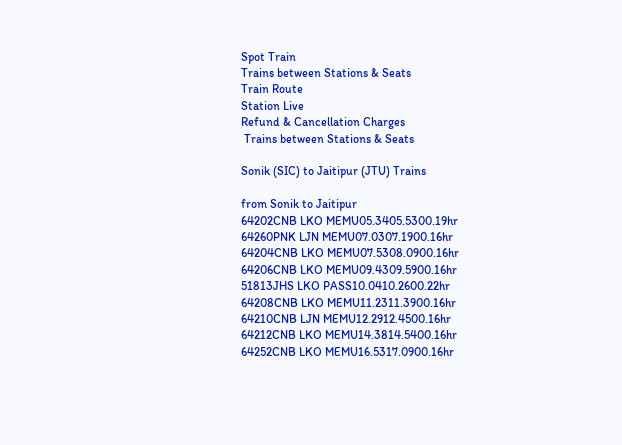Spot Train
Trains between Stations & Seats
Train Route
Station Live
Refund & Cancellation Charges
 Trains between Stations & Seats

Sonik (SIC) to Jaitipur (JTU) Trains

from Sonik to Jaitipur
64202CNB LKO MEMU05.3405.5300.19hr
64260PNK LJN MEMU07.0307.1900.16hr
64204CNB LKO MEMU07.5308.0900.16hr
64206CNB LKO MEMU09.4309.5900.16hr
51813JHS LKO PASS10.0410.2600.22hr
64208CNB LKO MEMU11.2311.3900.16hr
64210CNB LJN MEMU12.2912.4500.16hr
64212CNB LKO MEMU14.3814.5400.16hr
64252CNB LKO MEMU16.5317.0900.16hr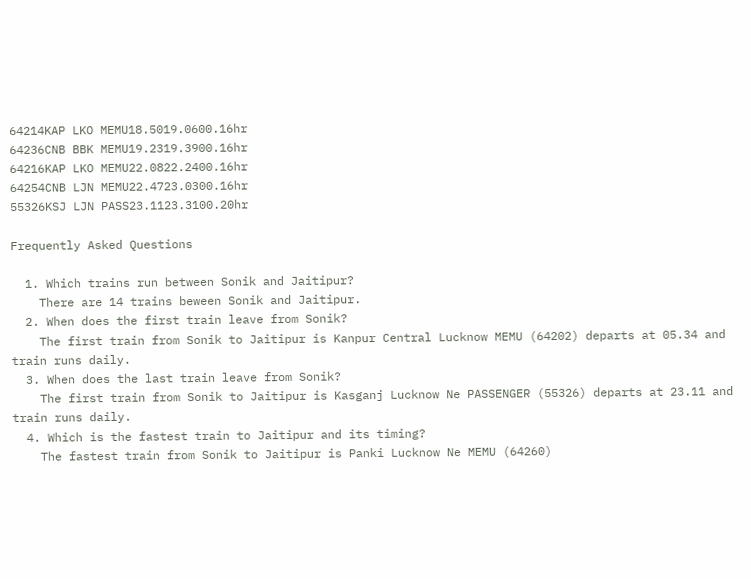64214KAP LKO MEMU18.5019.0600.16hr
64236CNB BBK MEMU19.2319.3900.16hr
64216KAP LKO MEMU22.0822.2400.16hr
64254CNB LJN MEMU22.4723.0300.16hr
55326KSJ LJN PASS23.1123.3100.20hr

Frequently Asked Questions

  1. Which trains run between Sonik and Jaitipur?
    There are 14 trains beween Sonik and Jaitipur.
  2. When does the first train leave from Sonik?
    The first train from Sonik to Jaitipur is Kanpur Central Lucknow MEMU (64202) departs at 05.34 and train runs daily.
  3. When does the last train leave from Sonik?
    The first train from Sonik to Jaitipur is Kasganj Lucknow Ne PASSENGER (55326) departs at 23.11 and train runs daily.
  4. Which is the fastest train to Jaitipur and its timing?
    The fastest train from Sonik to Jaitipur is Panki Lucknow Ne MEMU (64260)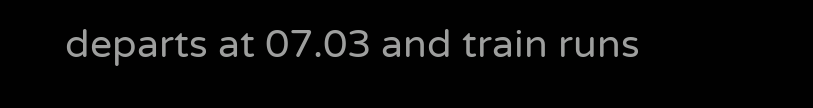departs at 07.03 and train runs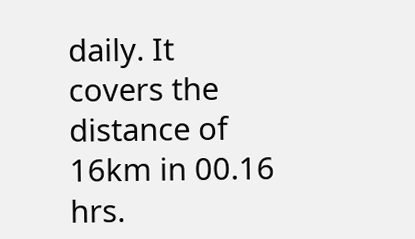daily. It covers the distance of 16km in 00.16 hrs.